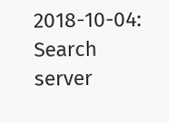2018-10-04: Search server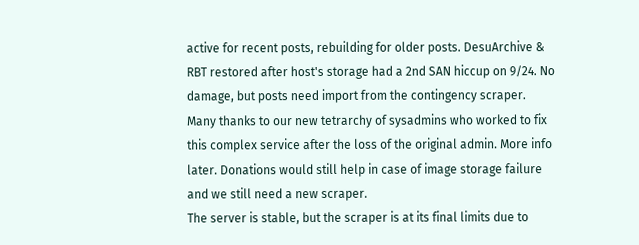active for recent posts, rebuilding for older posts. DesuArchive & RBT restored after host's storage had a 2nd SAN hiccup on 9/24. No damage, but posts need import from the contingency scraper. Many thanks to our new tetrarchy of sysadmins who worked to fix this complex service after the loss of the original admin. More info later. Donations would still help in case of image storage failure and we still need a new scraper.
The server is stable, but the scraper is at its final limits due to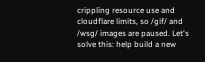crippling resource use and cloudflare limits, so /gif/ and /wsg/ images are paused. Let's solve this: help build a new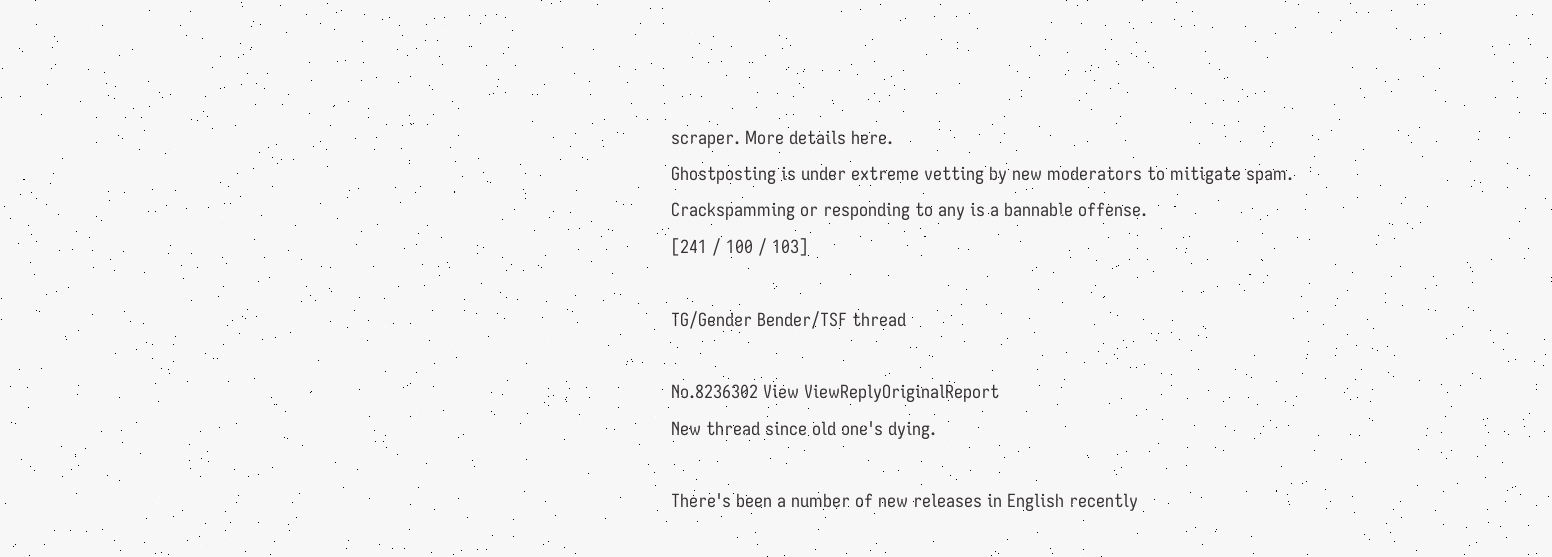scraper. More details here.
Ghostposting is under extreme vetting by new moderators to mitigate spam. Crackspamming or responding to any is a bannable offense.
[241 / 100 / 103]

TG/Gender Bender/TSF thread

No.8236302 View ViewReplyOriginalReport
New thread since old one's dying.

There's been a number of new releases in English recently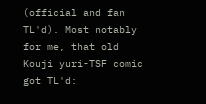(official and fan TL'd). Most notably for me, that old Kouji yuri-TSF comic got TL'd: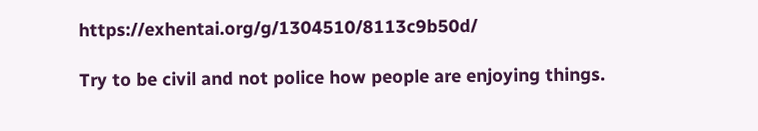https://exhentai.org/g/1304510/8113c9b50d/

Try to be civil and not police how people are enjoying things.